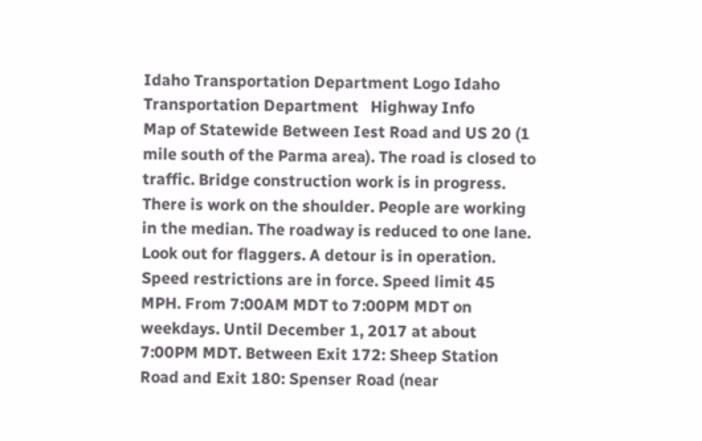Idaho Transportation Department Logo Idaho Transportation Department   Highway Info
Map of Statewide Between Iest Road and US 20 (1 mile south of the Parma area). The road is closed to traffic. Bridge construction work is in progress. There is work on the shoulder. People are working in the median. The roadway is reduced to one lane. Look out for flaggers. A detour is in operation. Speed restrictions are in force. Speed limit 45 MPH. From 7:00AM MDT to 7:00PM MDT on weekdays. Until December 1, 2017 at about 7:00PM MDT. Between Exit 172: Sheep Station Road and Exit 180: Spenser Road (near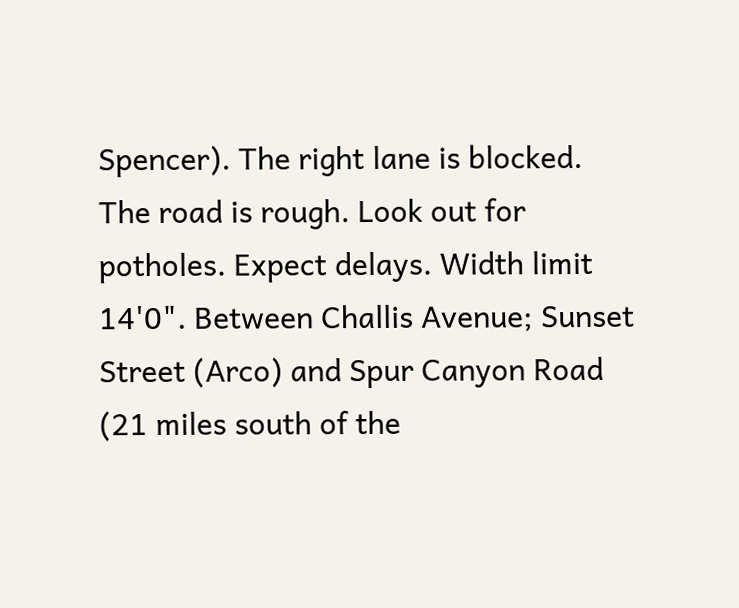Spencer). The right lane is blocked. The road is rough. Look out for potholes. Expect delays. Width limit 14'0". Between Challis Avenue; Sunset Street (Arco) and Spur Canyon Road (21 miles south of the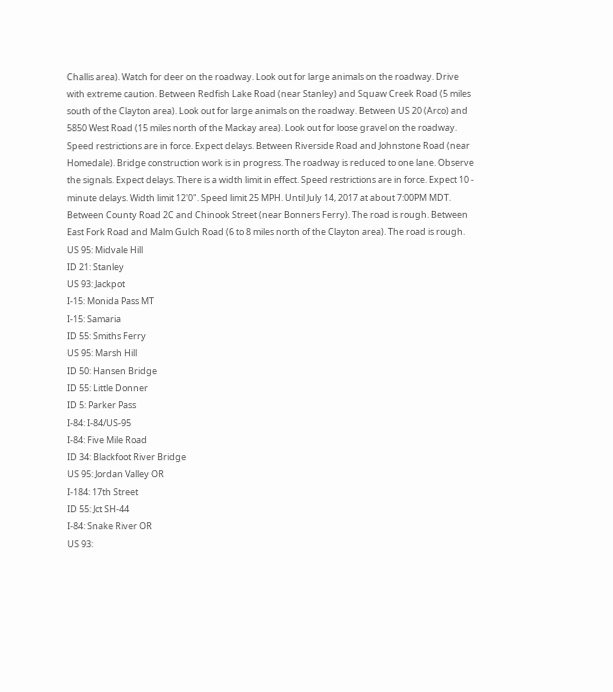Challis area). Watch for deer on the roadway. Look out for large animals on the roadway. Drive with extreme caution. Between Redfish Lake Road (near Stanley) and Squaw Creek Road (5 miles south of the Clayton area). Look out for large animals on the roadway. Between US 20 (Arco) and 5850 West Road (15 miles north of the Mackay area). Look out for loose gravel on the roadway. Speed restrictions are in force. Expect delays. Between Riverside Road and Johnstone Road (near Homedale). Bridge construction work is in progress. The roadway is reduced to one lane. Observe the signals. Expect delays. There is a width limit in effect. Speed restrictions are in force. Expect 10 - minute delays. Width limit 12'0". Speed limit 25 MPH. Until July 14, 2017 at about 7:00PM MDT. Between County Road 2C and Chinook Street (near Bonners Ferry). The road is rough. Between East Fork Road and Malm Gulch Road (6 to 8 miles north of the Clayton area). The road is rough.
US 95: Midvale Hill
ID 21: Stanley
US 93: Jackpot
I-15: Monida Pass MT
I-15: Samaria
ID 55: Smiths Ferry
US 95: Marsh Hill
ID 50: Hansen Bridge
ID 55: Little Donner
ID 5: Parker Pass
I-84: I-84/US-95
I-84: Five Mile Road
ID 34: Blackfoot River Bridge
US 95: Jordan Valley OR
I-184: 17th Street
ID 55: Jct SH-44
I-84: Snake River OR
US 93: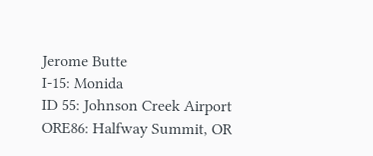Jerome Butte
I-15: Monida
ID 55: Johnson Creek Airport
ORE86: Halfway Summit, OR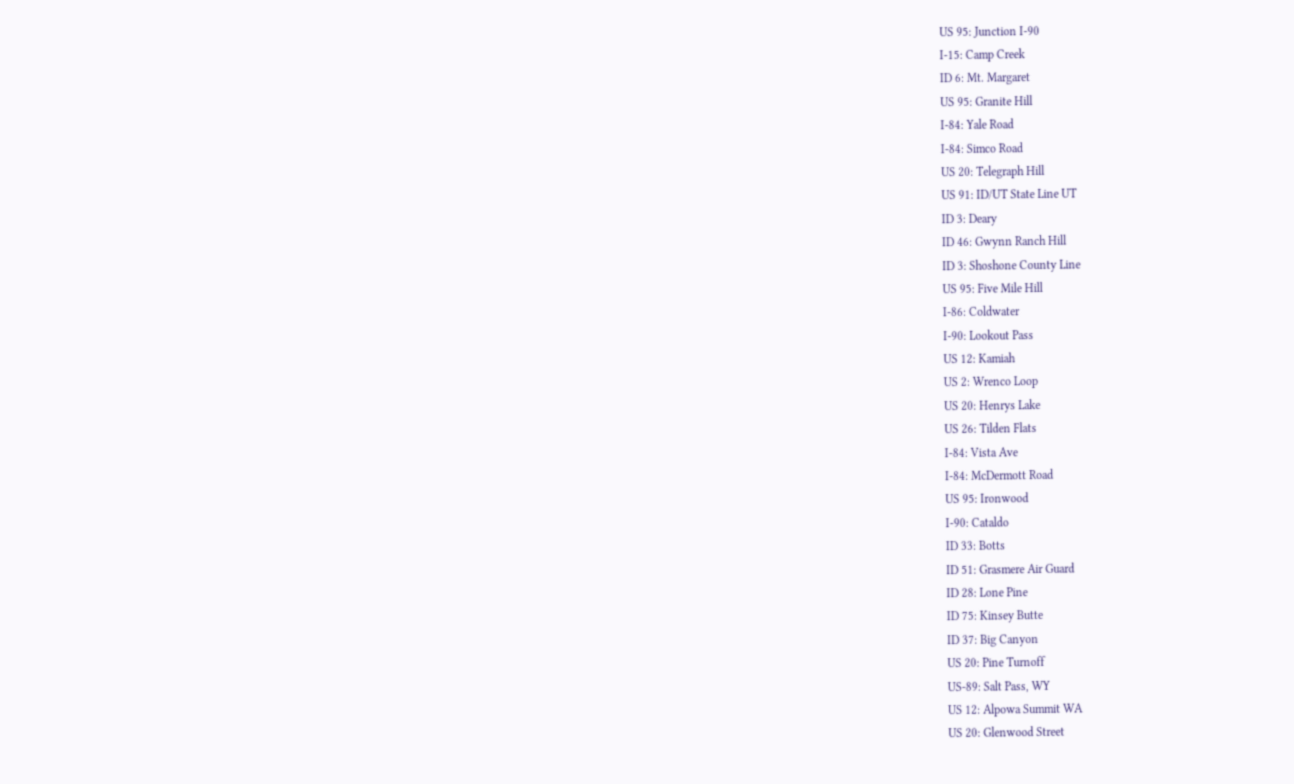US 95: Junction I-90
I-15: Camp Creek
ID 6: Mt. Margaret
US 95: Granite Hill
I-84: Yale Road
I-84: Simco Road
US 20: Telegraph Hill
US 91: ID/UT State Line UT
ID 3: Deary
ID 46: Gwynn Ranch Hill
ID 3: Shoshone County Line
US 95: Five Mile Hill
I-86: Coldwater
I-90: Lookout Pass
US 12: Kamiah
US 2: Wrenco Loop
US 20: Henrys Lake
US 26: Tilden Flats
I-84: Vista Ave
I-84: McDermott Road
US 95: Ironwood
I-90: Cataldo
ID 33: Botts
ID 51: Grasmere Air Guard
ID 28: Lone Pine
ID 75: Kinsey Butte
ID 37: Big Canyon
US 20: Pine Turnoff
US-89: Salt Pass, WY
US 12: Alpowa Summit WA
US 20: Glenwood Street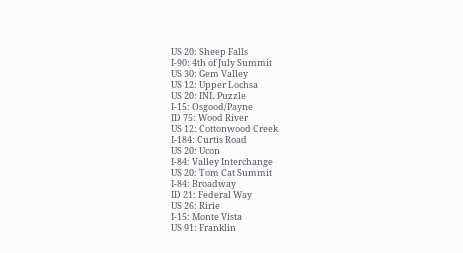US 20: Sheep Falls
I-90: 4th of July Summit
US 30: Gem Valley
US 12: Upper Lochsa
US 20: INL Puzzle
I-15: Osgood/Payne
ID 75: Wood River
US 12: Cottonwood Creek
I-184: Curtis Road
US 20: Ucon
I-84: Valley Interchange
US 20: Tom Cat Summit
I-84: Broadway
ID 21: Federal Way
US 26: Ririe
I-15: Monte Vista
US 91: Franklin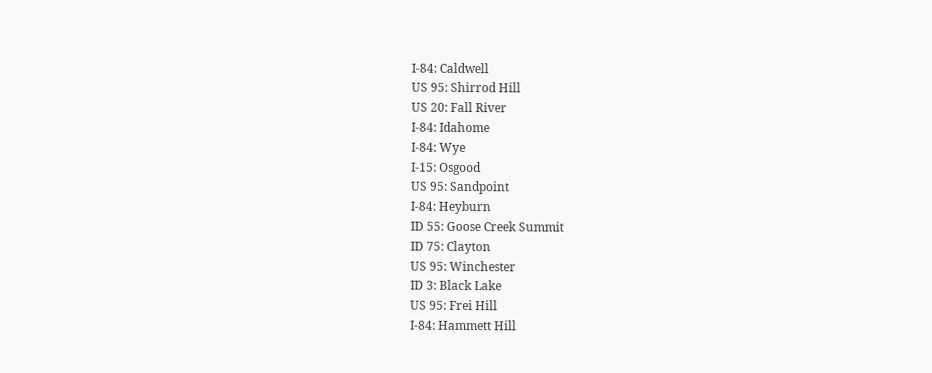I-84: Caldwell
US 95: Shirrod Hill
US 20: Fall River
I-84: Idahome
I-84: Wye
I-15: Osgood
US 95: Sandpoint
I-84: Heyburn
ID 55: Goose Creek Summit
ID 75: Clayton
US 95: Winchester
ID 3: Black Lake
US 95: Frei Hill
I-84: Hammett Hill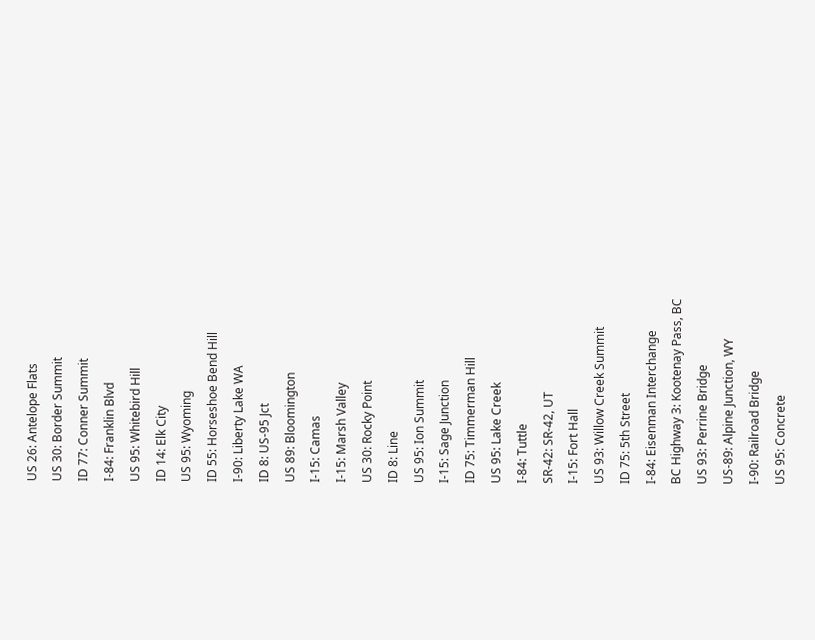US 26: Antelope Flats
US 30: Border Summit
ID 77: Conner Summit
I-84: Franklin Blvd
US 95: Whitebird Hill
ID 14: Elk City
US 95: Wyoming
ID 55: Horseshoe Bend Hill
I-90: Liberty Lake WA
ID 8: US-95 Jct
US 89: Bloomington
I-15: Camas
I-15: Marsh Valley
US 30: Rocky Point
ID 8: Line
US 95: Ion Summit
I-15: Sage Junction
ID 75: Timmerman Hill
US 95: Lake Creek
I-84: Tuttle
SR-42: SR-42, UT
I-15: Fort Hall
US 93: Willow Creek Summit
ID 75: 5th Street
I-84: Eisenman Interchange
BC Highway 3: Kootenay Pass, BC
US 93: Perrine Bridge
US-89: Alpine Junction, WY
I-90: Railroad Bridge
US 95: Concrete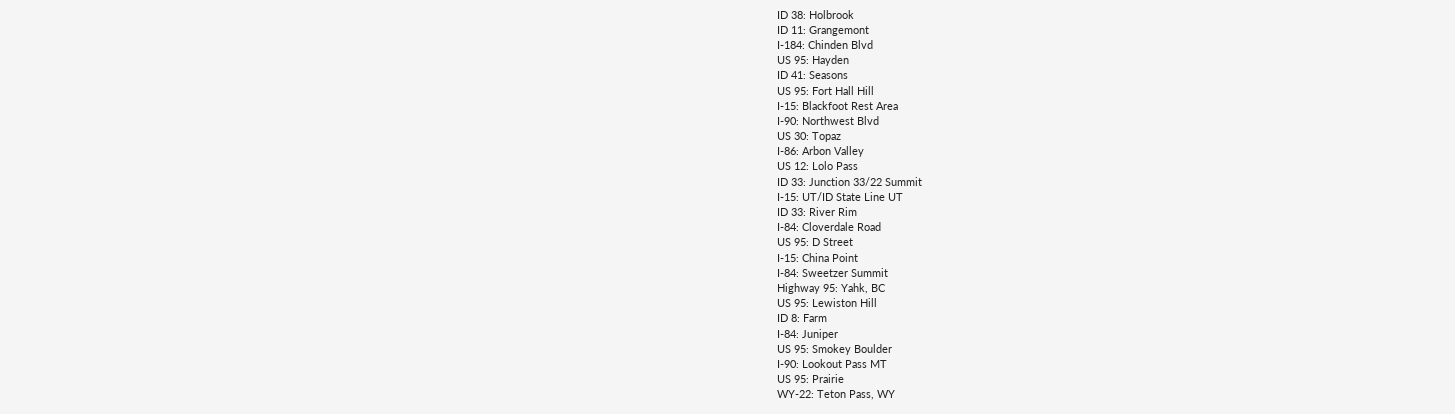ID 38: Holbrook
ID 11: Grangemont
I-184: Chinden Blvd
US 95: Hayden
ID 41: Seasons
US 95: Fort Hall Hill
I-15: Blackfoot Rest Area
I-90: Northwest Blvd
US 30: Topaz
I-86: Arbon Valley
US 12: Lolo Pass
ID 33: Junction 33/22 Summit
I-15: UT/ID State Line UT
ID 33: River Rim
I-84: Cloverdale Road
US 95: D Street
I-15: China Point
I-84: Sweetzer Summit
Highway 95: Yahk, BC
US 95: Lewiston Hill
ID 8: Farm
I-84: Juniper
US 95: Smokey Boulder
I-90: Lookout Pass MT
US 95: Prairie
WY-22: Teton Pass, WY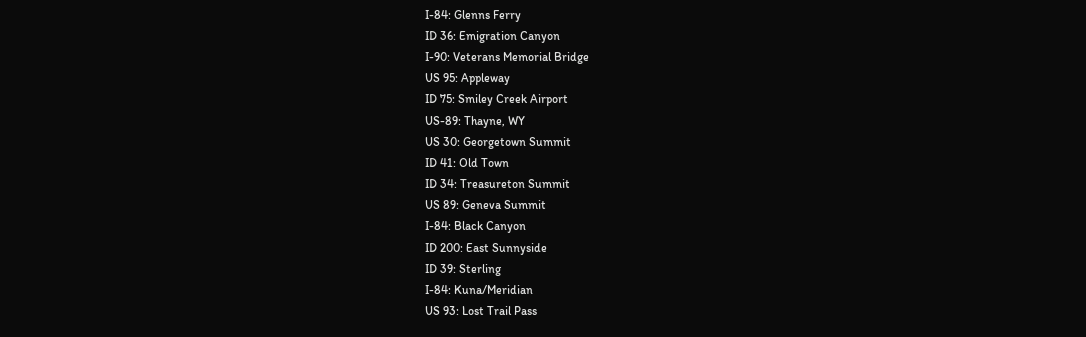I-84: Glenns Ferry
ID 36: Emigration Canyon
I-90: Veterans Memorial Bridge
US 95: Appleway
ID 75: Smiley Creek Airport
US-89: Thayne, WY
US 30: Georgetown Summit
ID 41: Old Town
ID 34: Treasureton Summit
US 89: Geneva Summit
I-84: Black Canyon
ID 200: East Sunnyside
ID 39: Sterling
I-84: Kuna/Meridian
US 93: Lost Trail Pass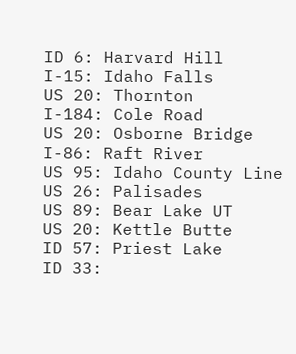ID 6: Harvard Hill
I-15: Idaho Falls
US 20: Thornton
I-184: Cole Road
US 20: Osborne Bridge
I-86: Raft River
US 95: Idaho County Line
US 26: Palisades
US 89: Bear Lake UT
US 20: Kettle Butte
ID 57: Priest Lake
ID 33: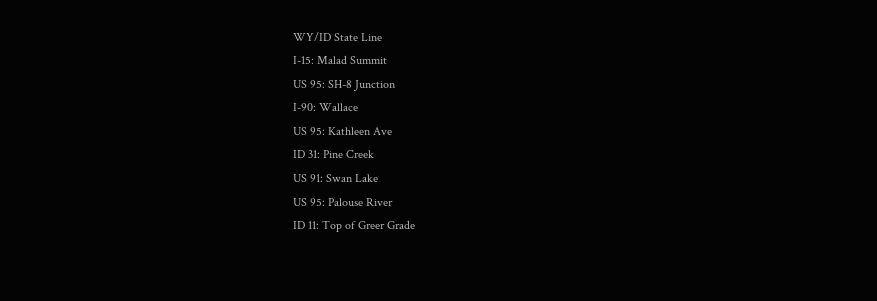WY/ID State Line
I-15: Malad Summit
US 95: SH-8 Junction
I-90: Wallace
US 95: Kathleen Ave
ID 31: Pine Creek
US 91: Swan Lake
US 95: Palouse River
ID 11: Top of Greer Grade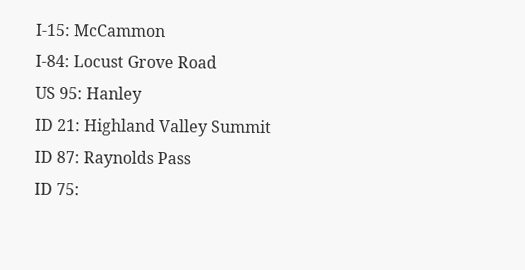I-15: McCammon
I-84: Locust Grove Road
US 95: Hanley
ID 21: Highland Valley Summit
ID 87: Raynolds Pass
ID 75: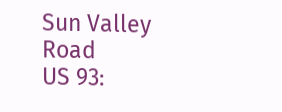Sun Valley Road
US 93: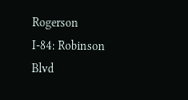Rogerson
I-84: Robinson Blvd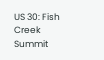US 30: Fish Creek Summit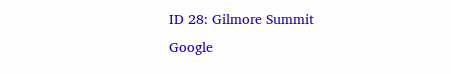ID 28: Gilmore Summit
Google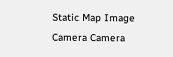Static Map Image
Camera Camera